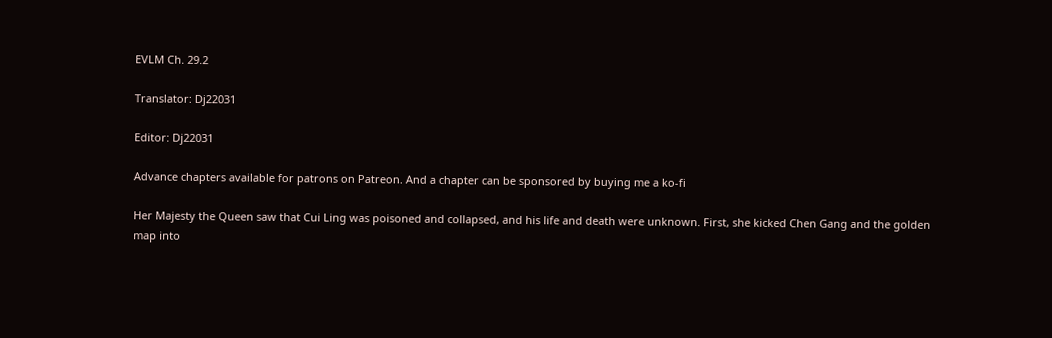EVLM Ch. 29.2

Translator: Dj22031

Editor: Dj22031

Advance chapters available for patrons on Patreon. And a chapter can be sponsored by buying me a ko-fi

Her Majesty the Queen saw that Cui Ling was poisoned and collapsed, and his life and death were unknown. First, she kicked Chen Gang and the golden map into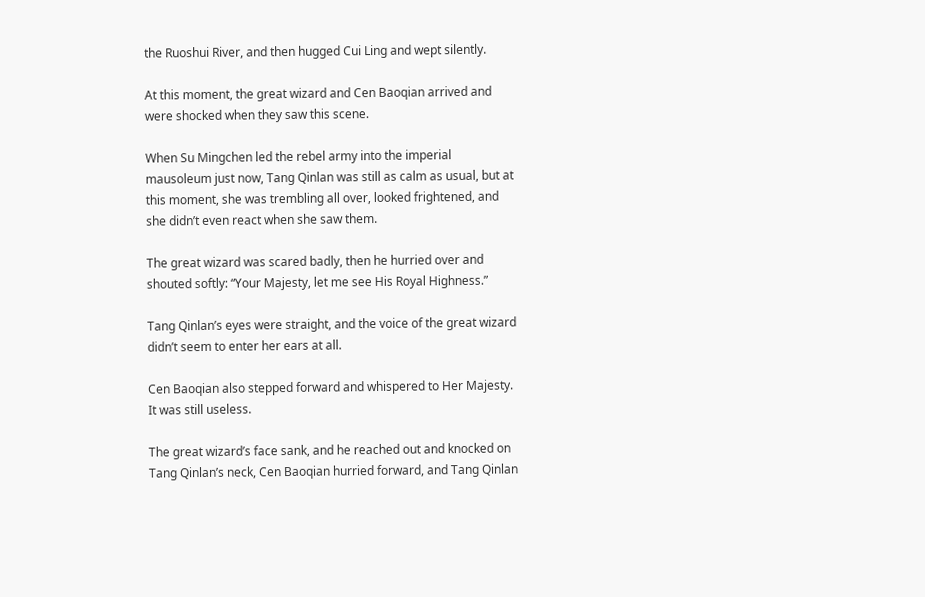the Ruoshui River, and then hugged Cui Ling and wept silently.

At this moment, the great wizard and Cen Baoqian arrived and were shocked when they saw this scene.

When Su Mingchen led the rebel army into the imperial mausoleum just now, Tang Qinlan was still as calm as usual, but at this moment, she was trembling all over, looked frightened, and she didn’t even react when she saw them.

The great wizard was scared badly, then he hurried over and shouted softly: “Your Majesty, let me see His Royal Highness.”

Tang Qinlan’s eyes were straight, and the voice of the great wizard didn’t seem to enter her ears at all.

Cen Baoqian also stepped forward and whispered to Her Majesty. It was still useless.

The great wizard’s face sank, and he reached out and knocked on Tang Qinlan’s neck, Cen Baoqian hurried forward, and Tang Qinlan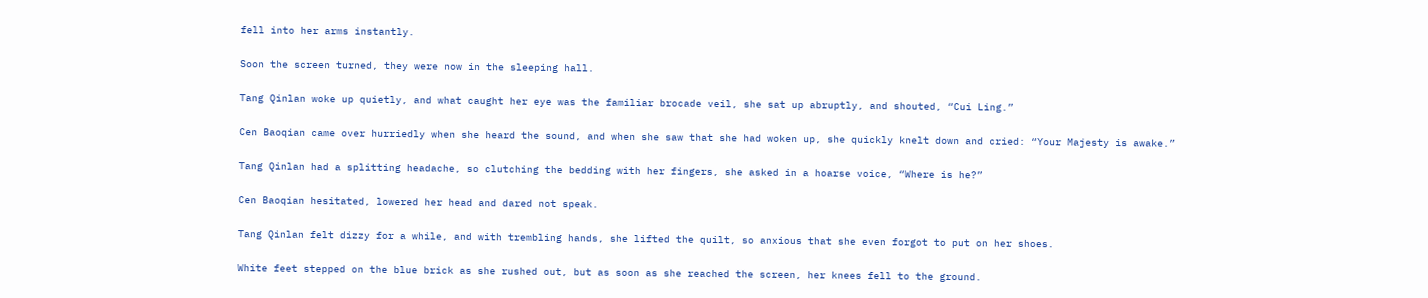fell into her arms instantly.

Soon the screen turned, they were now in the sleeping hall.

Tang Qinlan woke up quietly, and what caught her eye was the familiar brocade veil, she sat up abruptly, and shouted, “Cui Ling.”

Cen Baoqian came over hurriedly when she heard the sound, and when she saw that she had woken up, she quickly knelt down and cried: “Your Majesty is awake.”

Tang Qinlan had a splitting headache, so clutching the bedding with her fingers, she asked in a hoarse voice, “Where is he?”

Cen Baoqian hesitated, lowered her head and dared not speak.

Tang Qinlan felt dizzy for a while, and with trembling hands, she lifted the quilt, so anxious that she even forgot to put on her shoes.

White feet stepped on the blue brick as she rushed out, but as soon as she reached the screen, her knees fell to the ground.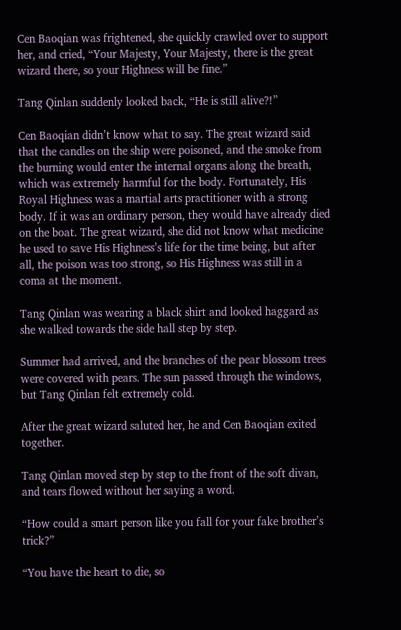Cen Baoqian was frightened, she quickly crawled over to support her, and cried, “Your Majesty, Your Majesty, there is the great wizard there, so your Highness will be fine.”

Tang Qinlan suddenly looked back, “He is still alive?!”

Cen Baoqian didn’t know what to say. The great wizard said that the candles on the ship were poisoned, and the smoke from the burning would enter the internal organs along the breath, which was extremely harmful for the body. Fortunately, His Royal Highness was a martial arts practitioner with a strong body. If it was an ordinary person, they would have already died on the boat. The great wizard, she did not know what medicine he used to save His Highness’s life for the time being, but after all, the poison was too strong, so His Highness was still in a coma at the moment.

Tang Qinlan was wearing a black shirt and looked haggard as she walked towards the side hall step by step.

Summer had arrived, and the branches of the pear blossom trees were covered with pears. The sun passed through the windows, but Tang Qinlan felt extremely cold.

After the great wizard saluted her, he and Cen Baoqian exited together.

Tang Qinlan moved step by step to the front of the soft divan, and tears flowed without her saying a word.

“How could a smart person like you fall for your fake brother’s trick?”

“You have the heart to die, so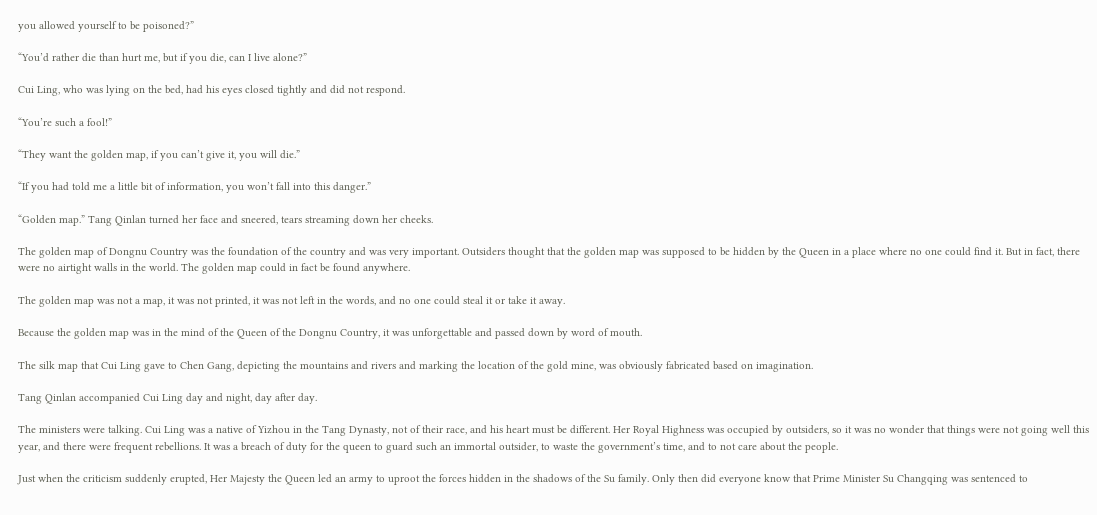you allowed yourself to be poisoned?”

“You’d rather die than hurt me, but if you die, can I live alone?”

Cui Ling, who was lying on the bed, had his eyes closed tightly and did not respond.

“You’re such a fool!”

“They want the golden map, if you can’t give it, you will die.”

“If you had told me a little bit of information, you won’t fall into this danger.”

“Golden map.” Tang Qinlan turned her face and sneered, tears streaming down her cheeks.

The golden map of Dongnu Country was the foundation of the country and was very important. Outsiders thought that the golden map was supposed to be hidden by the Queen in a place where no one could find it. But in fact, there were no airtight walls in the world. The golden map could in fact be found anywhere.

The golden map was not a map, it was not printed, it was not left in the words, and no one could steal it or take it away.

Because the golden map was in the mind of the Queen of the Dongnu Country, it was unforgettable and passed down by word of mouth.

The silk map that Cui Ling gave to Chen Gang, depicting the mountains and rivers and marking the location of the gold mine, was obviously fabricated based on imagination.

Tang Qinlan accompanied Cui Ling day and night, day after day.

The ministers were talking. Cui Ling was a native of Yizhou in the Tang Dynasty, not of their race, and his heart must be different. Her Royal Highness was occupied by outsiders, so it was no wonder that things were not going well this year, and there were frequent rebellions. It was a breach of duty for the queen to guard such an immortal outsider, to waste the government’s time, and to not care about the people.

Just when the criticism suddenly erupted, Her Majesty the Queen led an army to uproot the forces hidden in the shadows of the Su family. Only then did everyone know that Prime Minister Su Changqing was sentenced to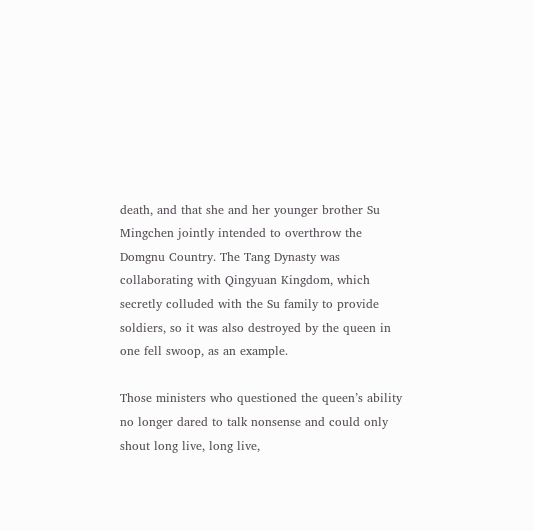death, and that she and her younger brother Su Mingchen jointly intended to overthrow the Domgnu Country. The Tang Dynasty was collaborating with Qingyuan Kingdom, which secretly colluded with the Su family to provide soldiers, so it was also destroyed by the queen in one fell swoop, as an example.

Those ministers who questioned the queen’s ability no longer dared to talk nonsense and could only shout long live, long live,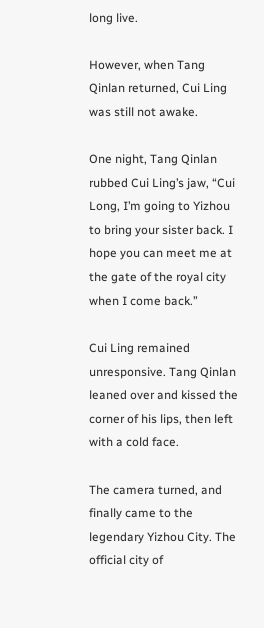long live.

However, when Tang Qinlan returned, Cui Ling was still not awake.

One night, Tang Qinlan rubbed Cui Ling’s jaw, “Cui Long, I’m going to Yizhou to bring your sister back. I hope you can meet me at the gate of the royal city when I come back.”

Cui Ling remained unresponsive. Tang Qinlan leaned over and kissed the corner of his lips, then left with a cold face.

The camera turned, and finally came to the legendary Yizhou City. The official city of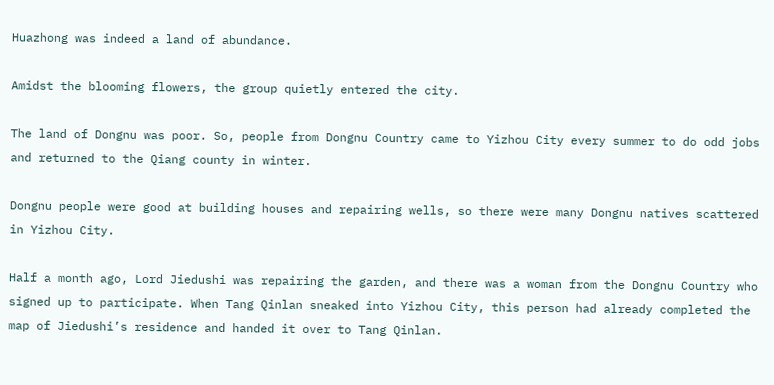Huazhong was indeed a land of abundance.

Amidst the blooming flowers, the group quietly entered the city.

The land of Dongnu was poor. So, people from Dongnu Country came to Yizhou City every summer to do odd jobs and returned to the Qiang county in winter.

Dongnu people were good at building houses and repairing wells, so there were many Dongnu natives scattered in Yizhou City.

Half a month ago, Lord Jiedushi was repairing the garden, and there was a woman from the Dongnu Country who signed up to participate. When Tang Qinlan sneaked into Yizhou City, this person had already completed the map of Jiedushi’s residence and handed it over to Tang Qinlan.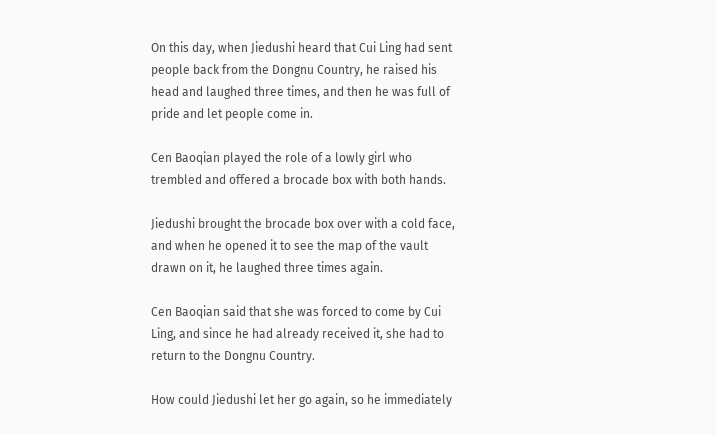On this day, when Jiedushi heard that Cui Ling had sent people back from the Dongnu Country, he raised his head and laughed three times, and then he was full of pride and let people come in.

Cen Baoqian played the role of a lowly girl who trembled and offered a brocade box with both hands.

Jiedushi brought the brocade box over with a cold face, and when he opened it to see the map of the vault drawn on it, he laughed three times again.

Cen Baoqian said that she was forced to come by Cui Ling, and since he had already received it, she had to return to the Dongnu Country.

How could Jiedushi let her go again, so he immediately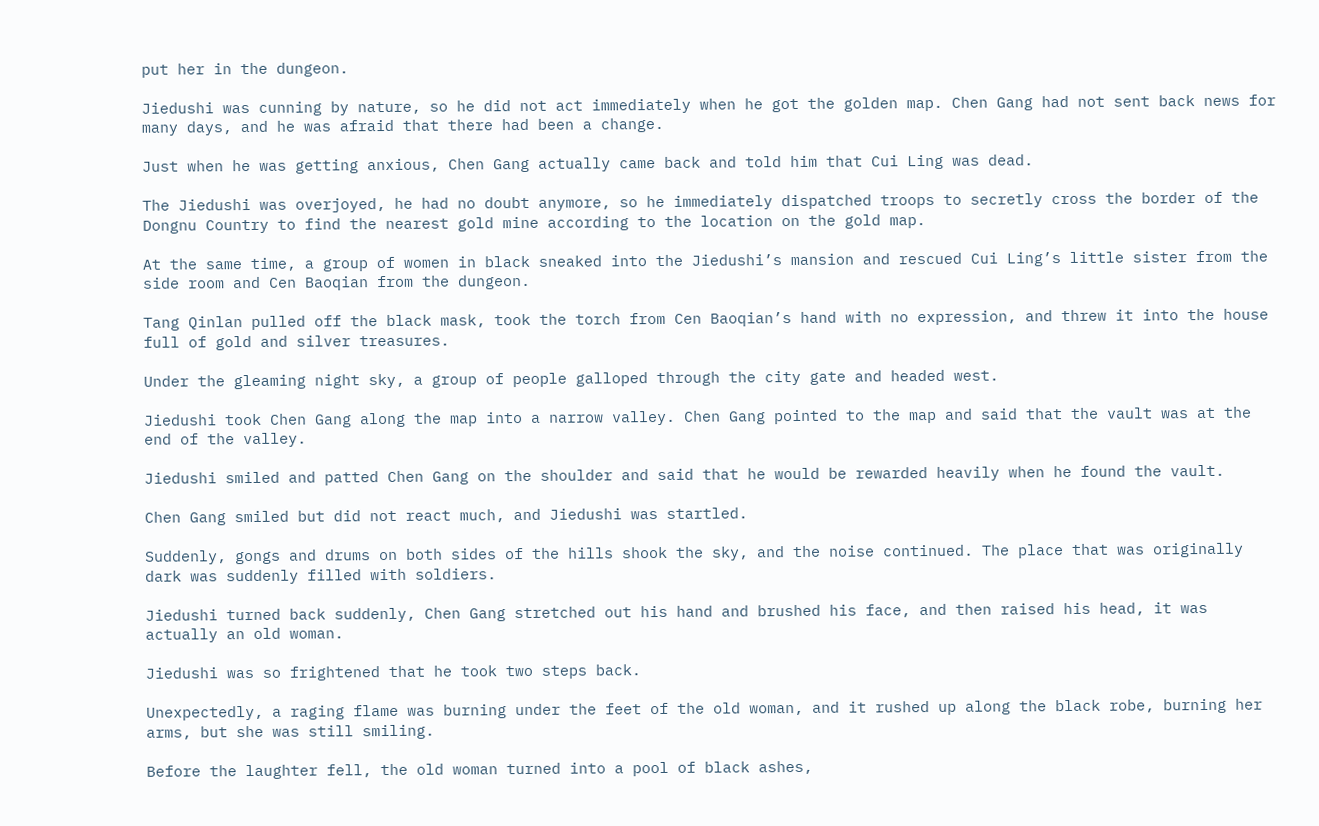put her in the dungeon.

Jiedushi was cunning by nature, so he did not act immediately when he got the golden map. Chen Gang had not sent back news for many days, and he was afraid that there had been a change.

Just when he was getting anxious, Chen Gang actually came back and told him that Cui Ling was dead.

The Jiedushi was overjoyed, he had no doubt anymore, so he immediately dispatched troops to secretly cross the border of the Dongnu Country to find the nearest gold mine according to the location on the gold map.

At the same time, a group of women in black sneaked into the Jiedushi’s mansion and rescued Cui Ling’s little sister from the side room and Cen Baoqian from the dungeon.

Tang Qinlan pulled off the black mask, took the torch from Cen Baoqian’s hand with no expression, and threw it into the house full of gold and silver treasures.

Under the gleaming night sky, a group of people galloped through the city gate and headed west.

Jiedushi took Chen Gang along the map into a narrow valley. Chen Gang pointed to the map and said that the vault was at the end of the valley.

Jiedushi smiled and patted Chen Gang on the shoulder and said that he would be rewarded heavily when he found the vault.

Chen Gang smiled but did not react much, and Jiedushi was startled.

Suddenly, gongs and drums on both sides of the hills shook the sky, and the noise continued. The place that was originally dark was suddenly filled with soldiers.

Jiedushi turned back suddenly, Chen Gang stretched out his hand and brushed his face, and then raised his head, it was actually an old woman.

Jiedushi was so frightened that he took two steps back.

Unexpectedly, a raging flame was burning under the feet of the old woman, and it rushed up along the black robe, burning her arms, but she was still smiling.

Before the laughter fell, the old woman turned into a pool of black ashes,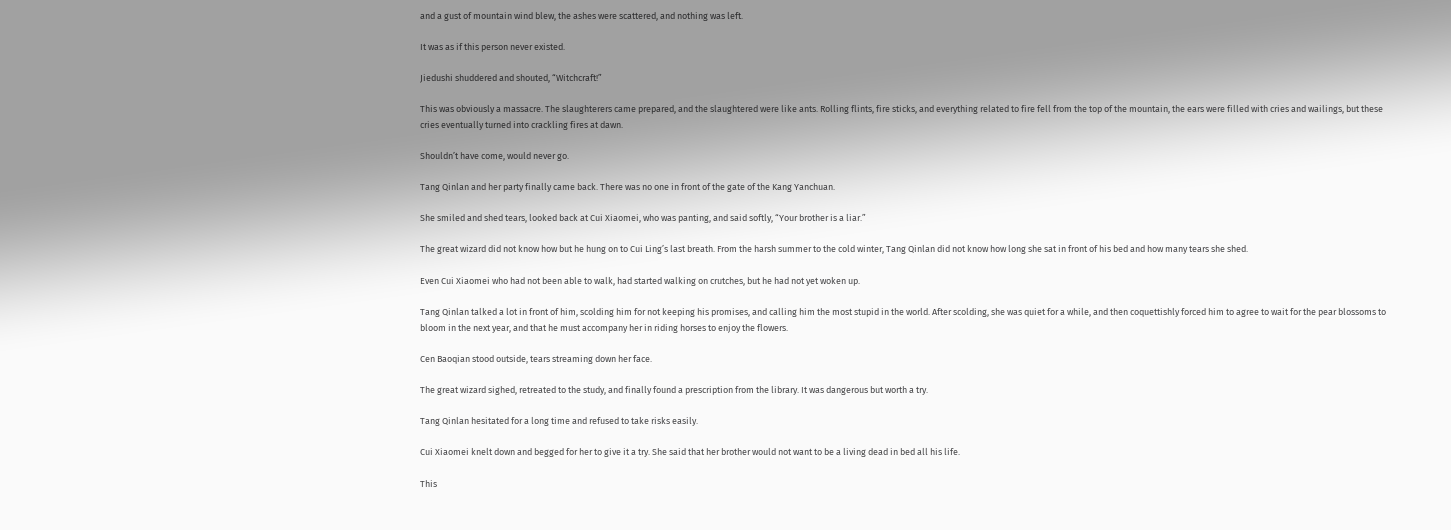and a gust of mountain wind blew, the ashes were scattered, and nothing was left.

It was as if this person never existed.

Jiedushi shuddered and shouted, “Witchcraft!”

This was obviously a massacre. The slaughterers came prepared, and the slaughtered were like ants. Rolling flints, fire sticks, and everything related to fire fell from the top of the mountain, the ears were filled with cries and wailings, but these cries eventually turned into crackling fires at dawn.

Shouldn’t have come, would never go.

Tang Qinlan and her party finally came back. There was no one in front of the gate of the Kang Yanchuan.

She smiled and shed tears, looked back at Cui Xiaomei, who was panting, and said softly, “Your brother is a liar.”

The great wizard did not know how but he hung on to Cui Ling’s last breath. From the harsh summer to the cold winter, Tang Qinlan did not know how long she sat in front of his bed and how many tears she shed.

Even Cui Xiaomei who had not been able to walk, had started walking on crutches, but he had not yet woken up.

Tang Qinlan talked a lot in front of him, scolding him for not keeping his promises, and calling him the most stupid in the world. After scolding, she was quiet for a while, and then coquettishly forced him to agree to wait for the pear blossoms to bloom in the next year, and that he must accompany her in riding horses to enjoy the flowers.

Cen Baoqian stood outside, tears streaming down her face.

The great wizard sighed, retreated to the study, and finally found a prescription from the library. It was dangerous but worth a try.

Tang Qinlan hesitated for a long time and refused to take risks easily.

Cui Xiaomei knelt down and begged for her to give it a try. She said that her brother would not want to be a living dead in bed all his life.

This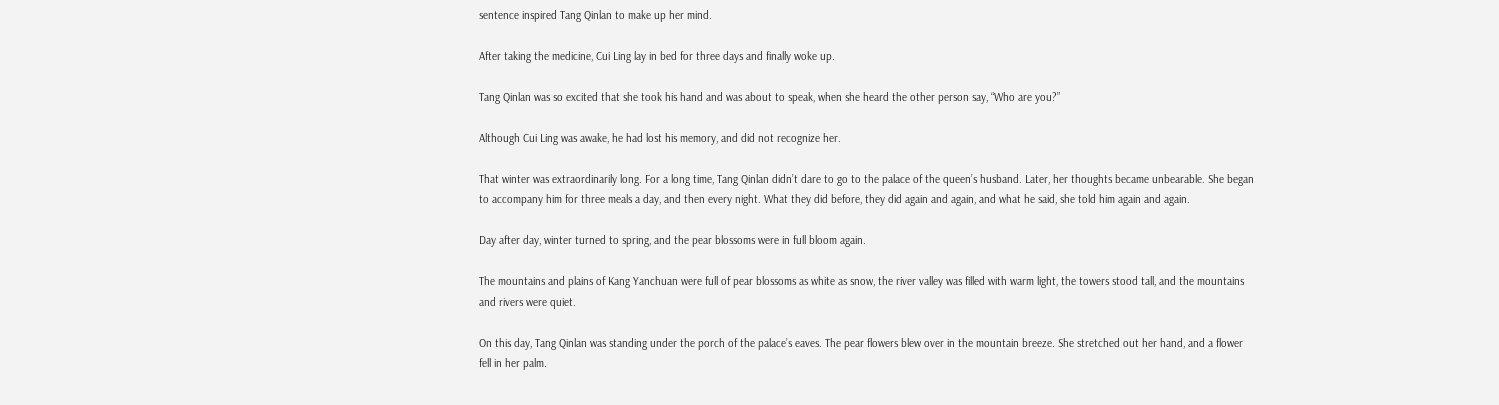sentence inspired Tang Qinlan to make up her mind.

After taking the medicine, Cui Ling lay in bed for three days and finally woke up.

Tang Qinlan was so excited that she took his hand and was about to speak, when she heard the other person say, “Who are you?”

Although Cui Ling was awake, he had lost his memory, and did not recognize her.

That winter was extraordinarily long. For a long time, Tang Qinlan didn’t dare to go to the palace of the queen’s husband. Later, her thoughts became unbearable. She began to accompany him for three meals a day, and then every night. What they did before, they did again and again, and what he said, she told him again and again.

Day after day, winter turned to spring, and the pear blossoms were in full bloom again.

The mountains and plains of Kang Yanchuan were full of pear blossoms as white as snow, the river valley was filled with warm light, the towers stood tall, and the mountains and rivers were quiet.

On this day, Tang Qinlan was standing under the porch of the palace’s eaves. The pear flowers blew over in the mountain breeze. She stretched out her hand, and a flower fell in her palm.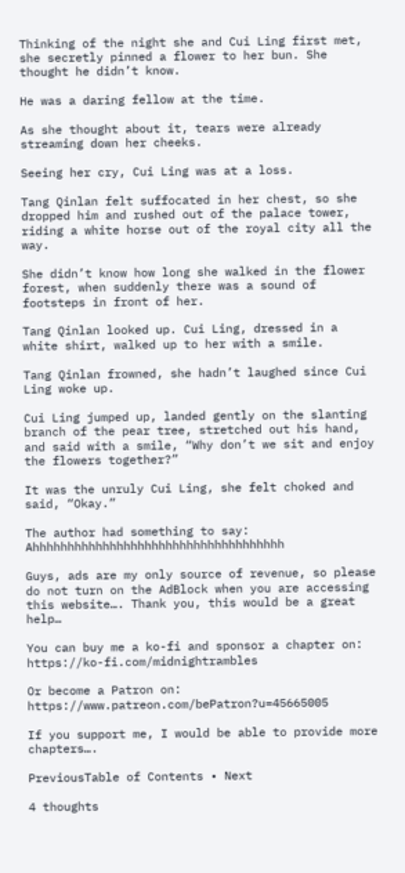Thinking of the night she and Cui Ling first met, she secretly pinned a flower to her bun. She thought he didn’t know.

He was a daring fellow at the time.

As she thought about it, tears were already streaming down her cheeks.

Seeing her cry, Cui Ling was at a loss.

Tang Qinlan felt suffocated in her chest, so she dropped him and rushed out of the palace tower, riding a white horse out of the royal city all the way.

She didn’t know how long she walked in the flower forest, when suddenly there was a sound of footsteps in front of her.

Tang Qinlan looked up. Cui Ling, dressed in a white shirt, walked up to her with a smile.

Tang Qinlan frowned, she hadn’t laughed since Cui Ling woke up.

Cui Ling jumped up, landed gently on the slanting branch of the pear tree, stretched out his hand, and said with a smile, “Why don’t we sit and enjoy the flowers together?”

It was the unruly Cui Ling, she felt choked and said, “Okay.”

The author had something to say: Ahhhhhhhhhhhhhhhhhhhhhhhhhhhhhhhhhhhh

Guys, ads are my only source of revenue, so please do not turn on the AdBlock when you are accessing this website…. Thank you, this would be a great help…

You can buy me a ko-fi and sponsor a chapter on: https://ko-fi.com/midnightrambles

Or become a Patron on: https://www.patreon.com/bePatron?u=45665005

If you support me, I would be able to provide more chapters….

PreviousTable of Contents • Next

4 thoughts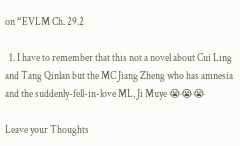on “EVLM Ch. 29.2

  1. I have to remember that this not a novel about Cui Ling and Tang Qinlan but the MC Jiang Zheng who has amnesia and the suddenly-fell-in-love ML, Ji Muye 😭😭😭

Leave your Thoughts